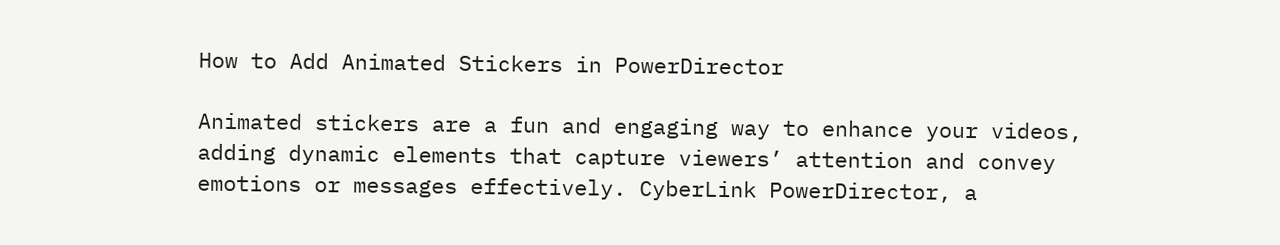How to Add Animated Stickers in PowerDirector

Animated stickers are a fun and engaging way to enhance your videos, adding dynamic elements that capture viewers’ attention and convey emotions or messages effectively. CyberLink PowerDirector, a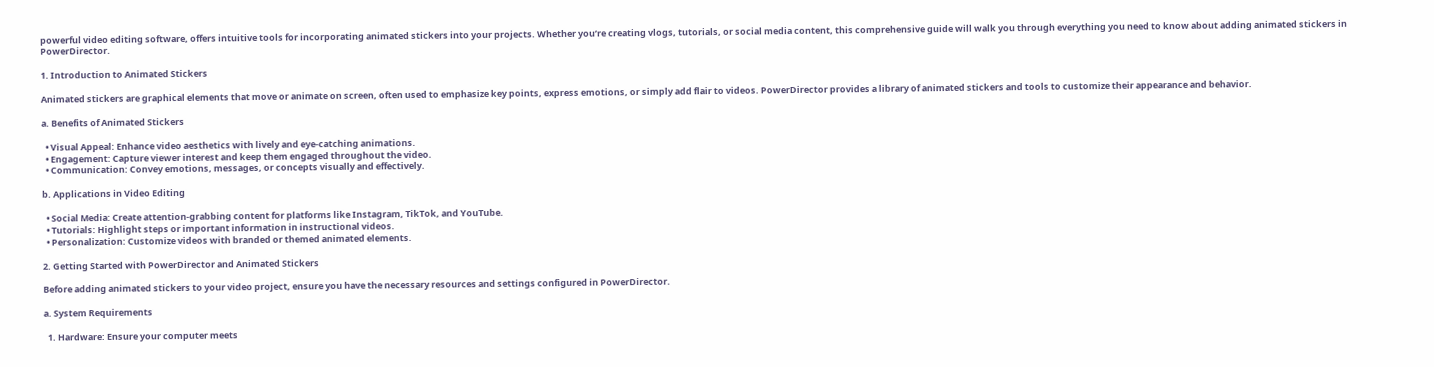powerful video editing software, offers intuitive tools for incorporating animated stickers into your projects. Whether you’re creating vlogs, tutorials, or social media content, this comprehensive guide will walk you through everything you need to know about adding animated stickers in PowerDirector.

1. Introduction to Animated Stickers

Animated stickers are graphical elements that move or animate on screen, often used to emphasize key points, express emotions, or simply add flair to videos. PowerDirector provides a library of animated stickers and tools to customize their appearance and behavior.

a. Benefits of Animated Stickers

  • Visual Appeal: Enhance video aesthetics with lively and eye-catching animations.
  • Engagement: Capture viewer interest and keep them engaged throughout the video.
  • Communication: Convey emotions, messages, or concepts visually and effectively.

b. Applications in Video Editing

  • Social Media: Create attention-grabbing content for platforms like Instagram, TikTok, and YouTube.
  • Tutorials: Highlight steps or important information in instructional videos.
  • Personalization: Customize videos with branded or themed animated elements.

2. Getting Started with PowerDirector and Animated Stickers

Before adding animated stickers to your video project, ensure you have the necessary resources and settings configured in PowerDirector.

a. System Requirements

  1. Hardware: Ensure your computer meets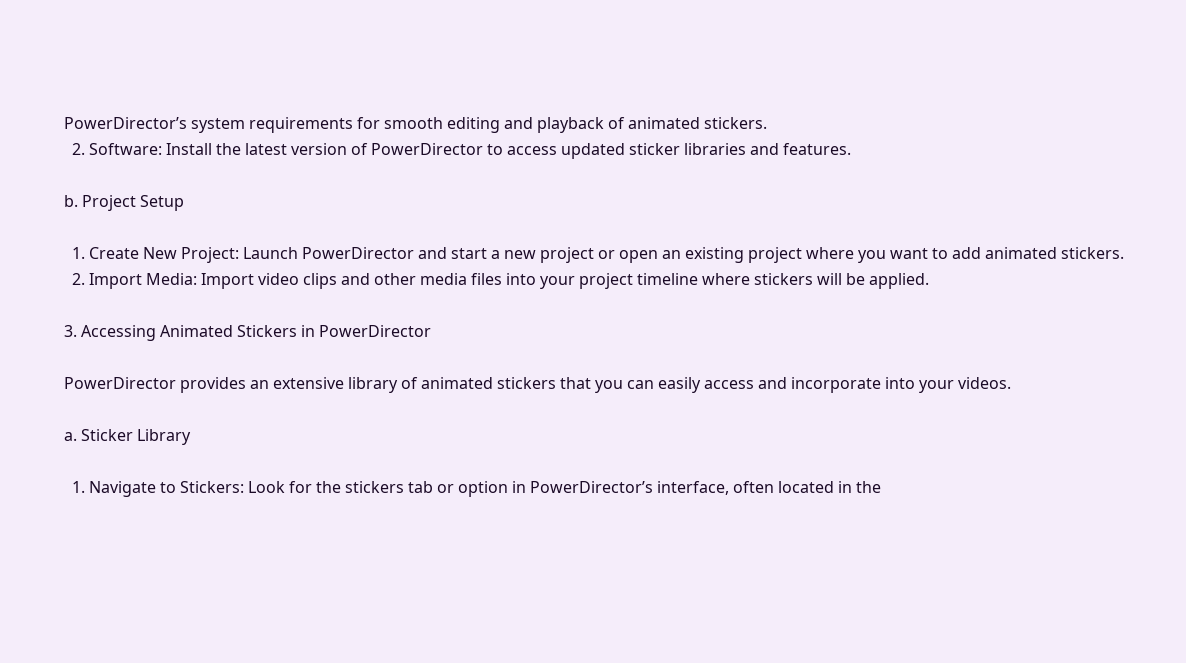PowerDirector’s system requirements for smooth editing and playback of animated stickers.
  2. Software: Install the latest version of PowerDirector to access updated sticker libraries and features.

b. Project Setup

  1. Create New Project: Launch PowerDirector and start a new project or open an existing project where you want to add animated stickers.
  2. Import Media: Import video clips and other media files into your project timeline where stickers will be applied.

3. Accessing Animated Stickers in PowerDirector

PowerDirector provides an extensive library of animated stickers that you can easily access and incorporate into your videos.

a. Sticker Library

  1. Navigate to Stickers: Look for the stickers tab or option in PowerDirector’s interface, often located in the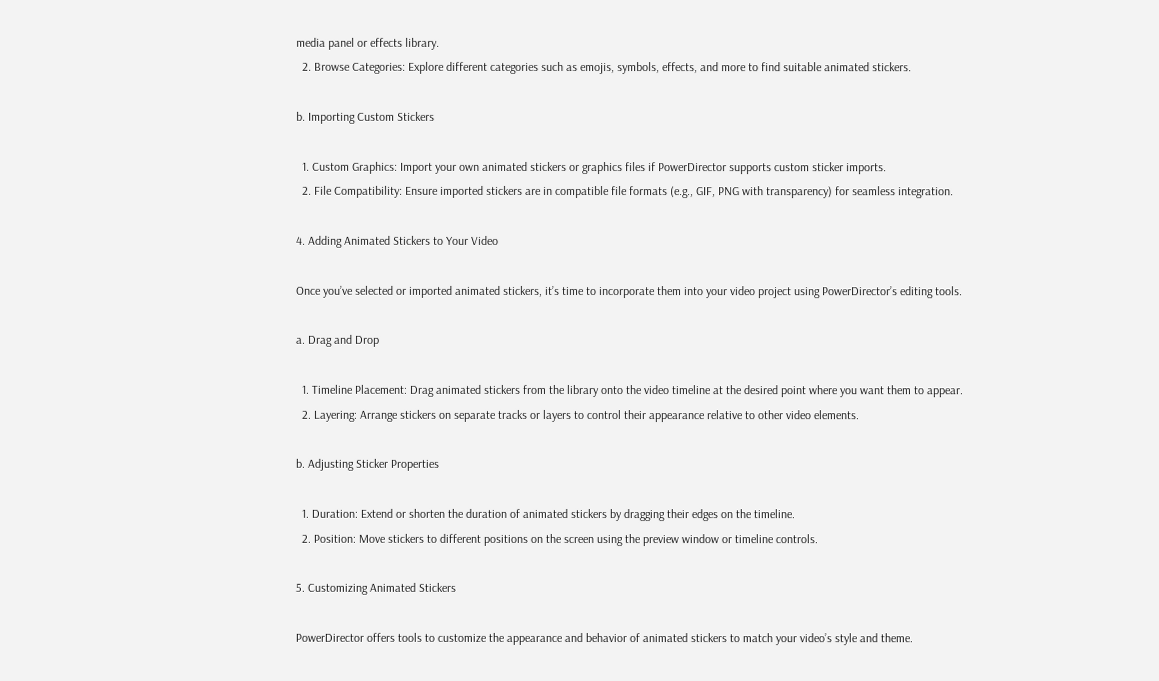media panel or effects library.
  2. Browse Categories: Explore different categories such as emojis, symbols, effects, and more to find suitable animated stickers.

b. Importing Custom Stickers

  1. Custom Graphics: Import your own animated stickers or graphics files if PowerDirector supports custom sticker imports.
  2. File Compatibility: Ensure imported stickers are in compatible file formats (e.g., GIF, PNG with transparency) for seamless integration.

4. Adding Animated Stickers to Your Video

Once you’ve selected or imported animated stickers, it’s time to incorporate them into your video project using PowerDirector’s editing tools.

a. Drag and Drop

  1. Timeline Placement: Drag animated stickers from the library onto the video timeline at the desired point where you want them to appear.
  2. Layering: Arrange stickers on separate tracks or layers to control their appearance relative to other video elements.

b. Adjusting Sticker Properties

  1. Duration: Extend or shorten the duration of animated stickers by dragging their edges on the timeline.
  2. Position: Move stickers to different positions on the screen using the preview window or timeline controls.

5. Customizing Animated Stickers

PowerDirector offers tools to customize the appearance and behavior of animated stickers to match your video’s style and theme.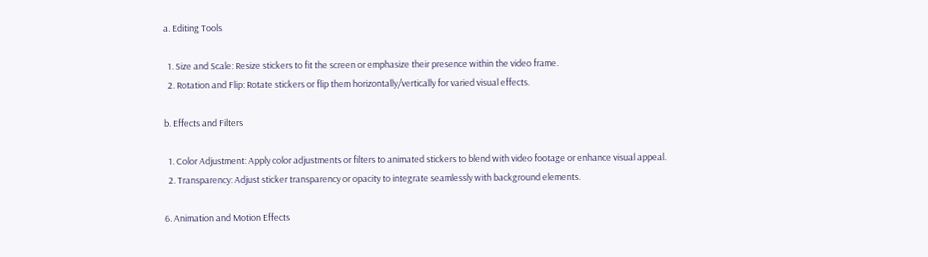a. Editing Tools

  1. Size and Scale: Resize stickers to fit the screen or emphasize their presence within the video frame.
  2. Rotation and Flip: Rotate stickers or flip them horizontally/vertically for varied visual effects.

b. Effects and Filters

  1. Color Adjustment: Apply color adjustments or filters to animated stickers to blend with video footage or enhance visual appeal.
  2. Transparency: Adjust sticker transparency or opacity to integrate seamlessly with background elements.

6. Animation and Motion Effects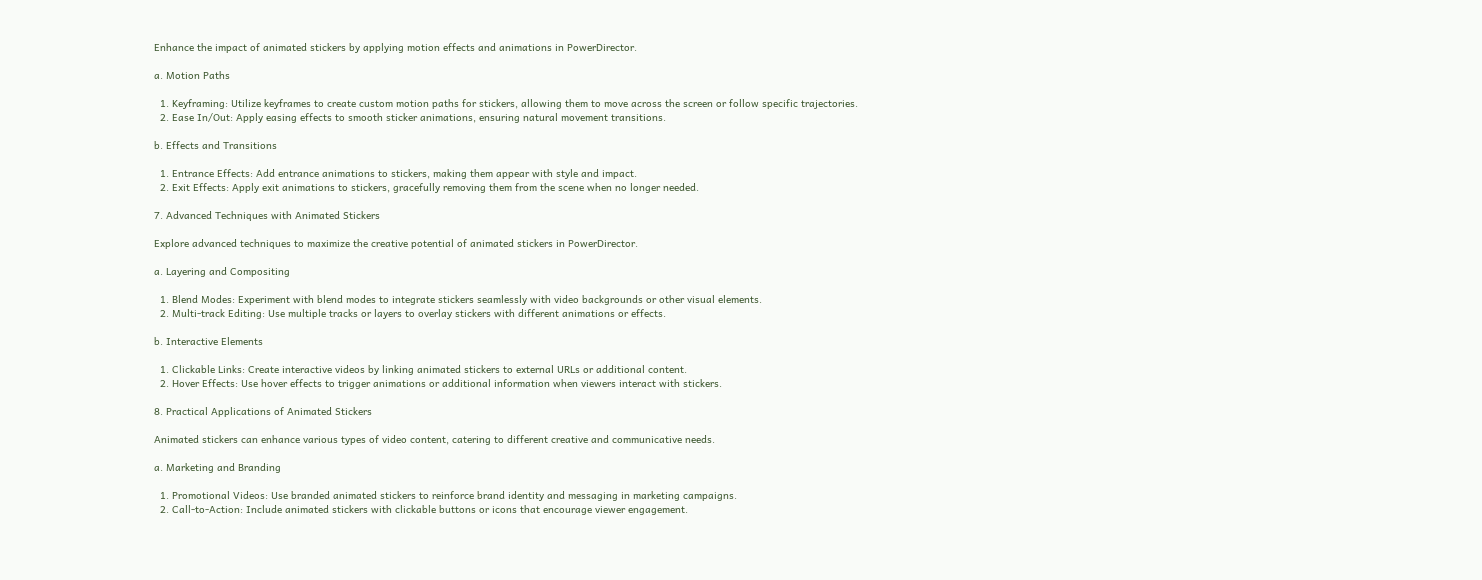Enhance the impact of animated stickers by applying motion effects and animations in PowerDirector.

a. Motion Paths

  1. Keyframing: Utilize keyframes to create custom motion paths for stickers, allowing them to move across the screen or follow specific trajectories.
  2. Ease In/Out: Apply easing effects to smooth sticker animations, ensuring natural movement transitions.

b. Effects and Transitions

  1. Entrance Effects: Add entrance animations to stickers, making them appear with style and impact.
  2. Exit Effects: Apply exit animations to stickers, gracefully removing them from the scene when no longer needed.

7. Advanced Techniques with Animated Stickers

Explore advanced techniques to maximize the creative potential of animated stickers in PowerDirector.

a. Layering and Compositing

  1. Blend Modes: Experiment with blend modes to integrate stickers seamlessly with video backgrounds or other visual elements.
  2. Multi-track Editing: Use multiple tracks or layers to overlay stickers with different animations or effects.

b. Interactive Elements

  1. Clickable Links: Create interactive videos by linking animated stickers to external URLs or additional content.
  2. Hover Effects: Use hover effects to trigger animations or additional information when viewers interact with stickers.

8. Practical Applications of Animated Stickers

Animated stickers can enhance various types of video content, catering to different creative and communicative needs.

a. Marketing and Branding

  1. Promotional Videos: Use branded animated stickers to reinforce brand identity and messaging in marketing campaigns.
  2. Call-to-Action: Include animated stickers with clickable buttons or icons that encourage viewer engagement.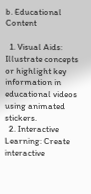b. Educational Content

  1. Visual Aids: Illustrate concepts or highlight key information in educational videos using animated stickers.
  2. Interactive Learning: Create interactive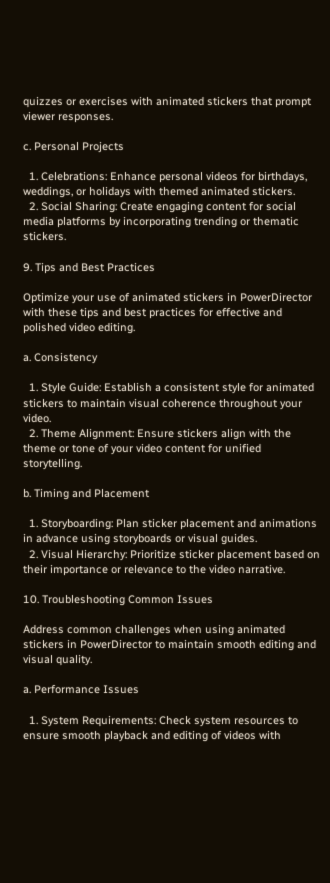quizzes or exercises with animated stickers that prompt viewer responses.

c. Personal Projects

  1. Celebrations: Enhance personal videos for birthdays, weddings, or holidays with themed animated stickers.
  2. Social Sharing: Create engaging content for social media platforms by incorporating trending or thematic stickers.

9. Tips and Best Practices

Optimize your use of animated stickers in PowerDirector with these tips and best practices for effective and polished video editing.

a. Consistency

  1. Style Guide: Establish a consistent style for animated stickers to maintain visual coherence throughout your video.
  2. Theme Alignment: Ensure stickers align with the theme or tone of your video content for unified storytelling.

b. Timing and Placement

  1. Storyboarding: Plan sticker placement and animations in advance using storyboards or visual guides.
  2. Visual Hierarchy: Prioritize sticker placement based on their importance or relevance to the video narrative.

10. Troubleshooting Common Issues

Address common challenges when using animated stickers in PowerDirector to maintain smooth editing and visual quality.

a. Performance Issues

  1. System Requirements: Check system resources to ensure smooth playback and editing of videos with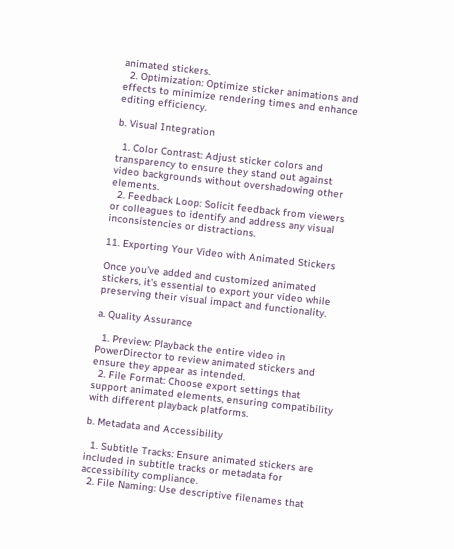animated stickers.
  2. Optimization: Optimize sticker animations and effects to minimize rendering times and enhance editing efficiency.

b. Visual Integration

  1. Color Contrast: Adjust sticker colors and transparency to ensure they stand out against video backgrounds without overshadowing other elements.
  2. Feedback Loop: Solicit feedback from viewers or colleagues to identify and address any visual inconsistencies or distractions.

11. Exporting Your Video with Animated Stickers

Once you’ve added and customized animated stickers, it’s essential to export your video while preserving their visual impact and functionality.

a. Quality Assurance

  1. Preview: Playback the entire video in PowerDirector to review animated stickers and ensure they appear as intended.
  2. File Format: Choose export settings that support animated elements, ensuring compatibility with different playback platforms.

b. Metadata and Accessibility

  1. Subtitle Tracks: Ensure animated stickers are included in subtitle tracks or metadata for accessibility compliance.
  2. File Naming: Use descriptive filenames that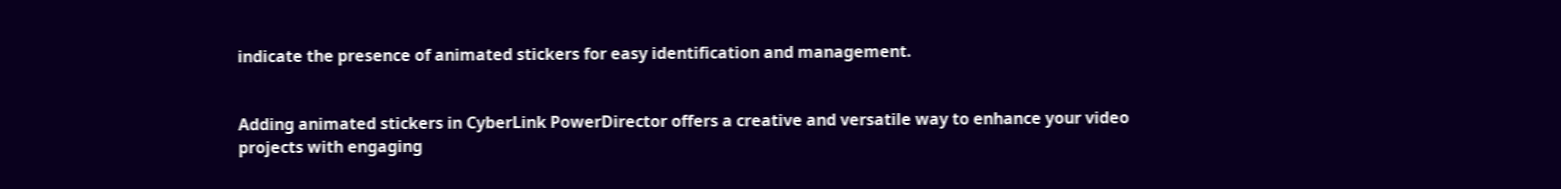indicate the presence of animated stickers for easy identification and management.


Adding animated stickers in CyberLink PowerDirector offers a creative and versatile way to enhance your video projects with engaging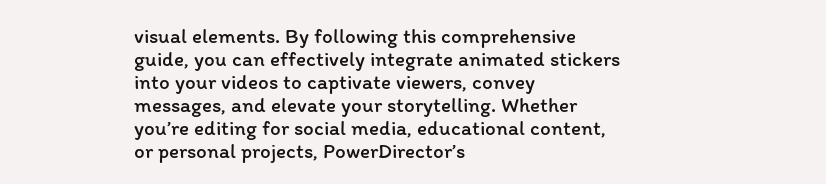visual elements. By following this comprehensive guide, you can effectively integrate animated stickers into your videos to captivate viewers, convey messages, and elevate your storytelling. Whether you’re editing for social media, educational content, or personal projects, PowerDirector’s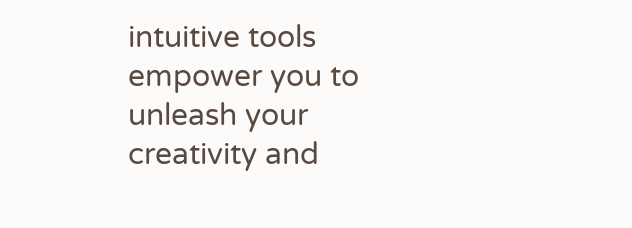intuitive tools empower you to unleash your creativity and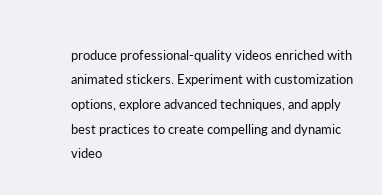produce professional-quality videos enriched with animated stickers. Experiment with customization options, explore advanced techniques, and apply best practices to create compelling and dynamic video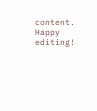content. Happy editing!